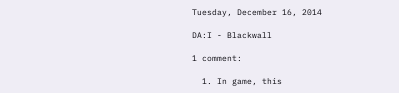Tuesday, December 16, 2014

DA:I - Blackwall

1 comment:

  1. In game, this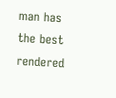man has the best rendered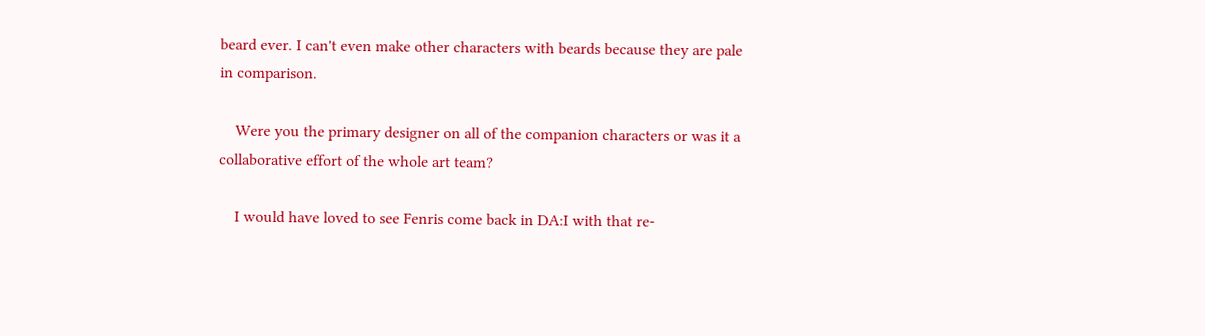beard ever. I can't even make other characters with beards because they are pale in comparison.

    Were you the primary designer on all of the companion characters or was it a collaborative effort of the whole art team?

    I would have loved to see Fenris come back in DA:I with that re-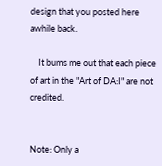design that you posted here awhile back.

    It bums me out that each piece of art in the "Art of DA:I" are not credited.


Note: Only a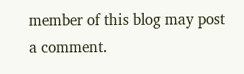member of this blog may post a comment.